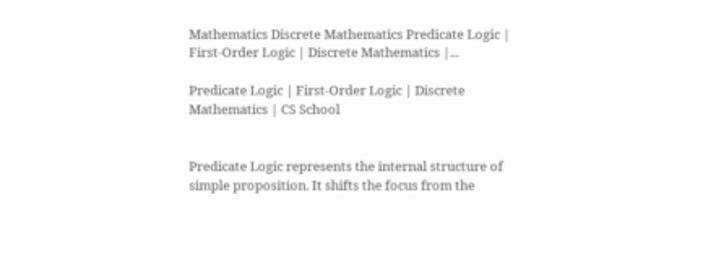Mathematics Discrete Mathematics Predicate Logic | First-Order Logic | Discrete Mathematics |...

Predicate Logic | First-Order Logic | Discrete Mathematics | CS School


Predicate Logic represents the internal structure of simple proposition. It shifts the focus from the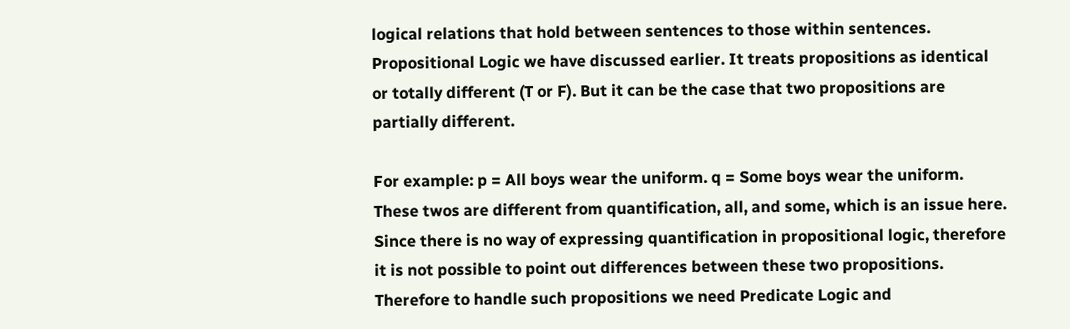logical relations that hold between sentences to those within sentences. Propositional Logic we have discussed earlier. It treats propositions as identical or totally different (T or F). But it can be the case that two propositions are partially different.

For example: p = All boys wear the uniform. q = Some boys wear the uniform. These twos are different from quantification, all, and some, which is an issue here. Since there is no way of expressing quantification in propositional logic, therefore it is not possible to point out differences between these two propositions. Therefore to handle such propositions we need Predicate Logic and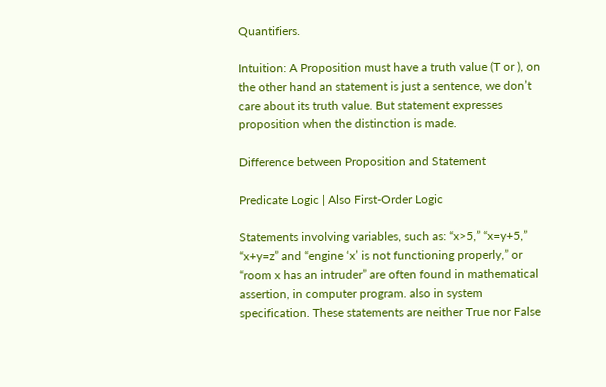Quantifiers.

Intuition: A Proposition must have a truth value (T or ), on the other hand an statement is just a sentence, we don’t care about its truth value. But statement expresses proposition when the distinction is made.

Difference between Proposition and Statement

Predicate Logic | Also First-Order Logic

Statements involving variables, such as: “x>5,” “x=y+5,” “x+y=z” and “engine ‘x’ is not functioning properly,” or “room x has an intruder” are often found in mathematical assertion, in computer program. also in system specification. These statements are neither True nor False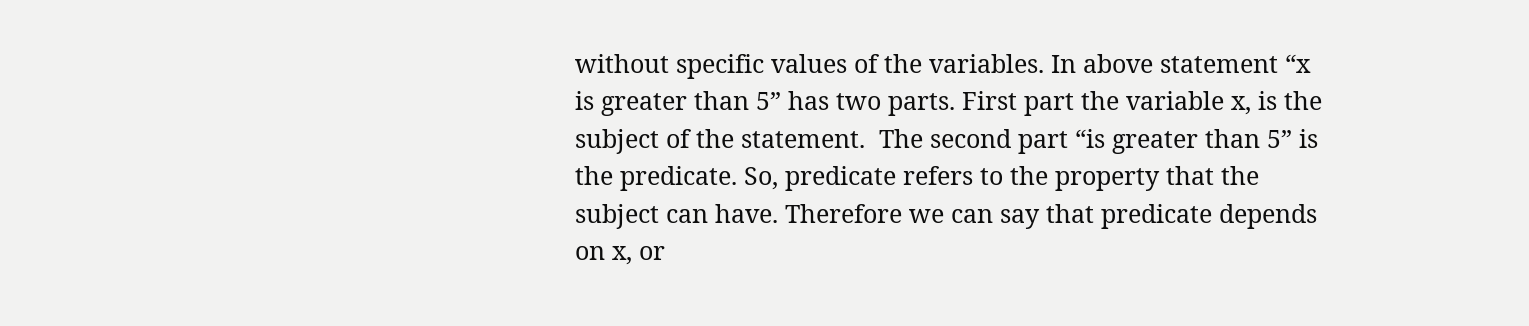without specific values of the variables. In above statement “x is greater than 5” has two parts. First part the variable x, is the subject of the statement.  The second part “is greater than 5” is the predicate. So, predicate refers to the property that the subject can have. Therefore we can say that predicate depends on x, or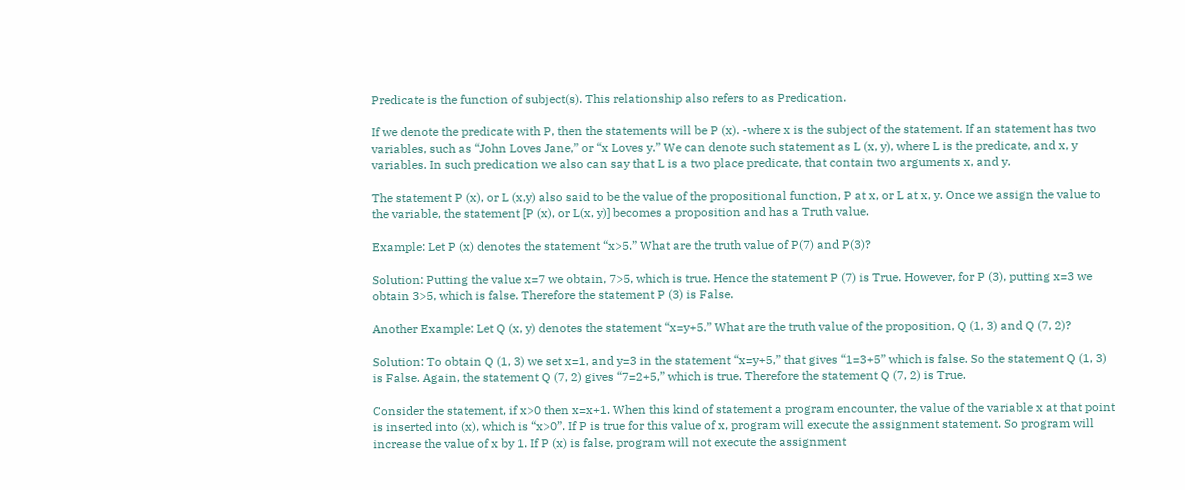Predicate is the function of subject(s). This relationship also refers to as Predication.

If we denote the predicate with P, then the statements will be P (x). -where x is the subject of the statement. If an statement has two variables, such as “John Loves Jane,” or “x Loves y.” We can denote such statement as L (x, y), where L is the predicate, and x, y variables. In such predication we also can say that L is a two place predicate, that contain two arguments x, and y.

The statement P (x), or L (x,y) also said to be the value of the propositional function, P at x, or L at x, y. Once we assign the value to the variable, the statement [P (x), or L(x, y)] becomes a proposition and has a Truth value.

Example: Let P (x) denotes the statement “x>5.” What are the truth value of P(7) and P(3)?

Solution: Putting the value x=7 we obtain, 7>5, which is true. Hence the statement P (7) is True. However, for P (3), putting x=3 we obtain 3>5, which is false. Therefore the statement P (3) is False.

Another Example: Let Q (x, y) denotes the statement “x=y+5.” What are the truth value of the proposition, Q (1, 3) and Q (7, 2)?

Solution: To obtain Q (1, 3) we set x=1, and y=3 in the statement “x=y+5,” that gives “1=3+5” which is false. So the statement Q (1, 3) is False. Again, the statement Q (7, 2) gives “7=2+5,” which is true. Therefore the statement Q (7, 2) is True.

Consider the statement, if x>0 then x=x+1. When this kind of statement a program encounter, the value of the variable x at that point is inserted into (x), which is “x>0”. If P is true for this value of x, program will execute the assignment statement. So program will increase the value of x by 1. If P (x) is false, program will not execute the assignment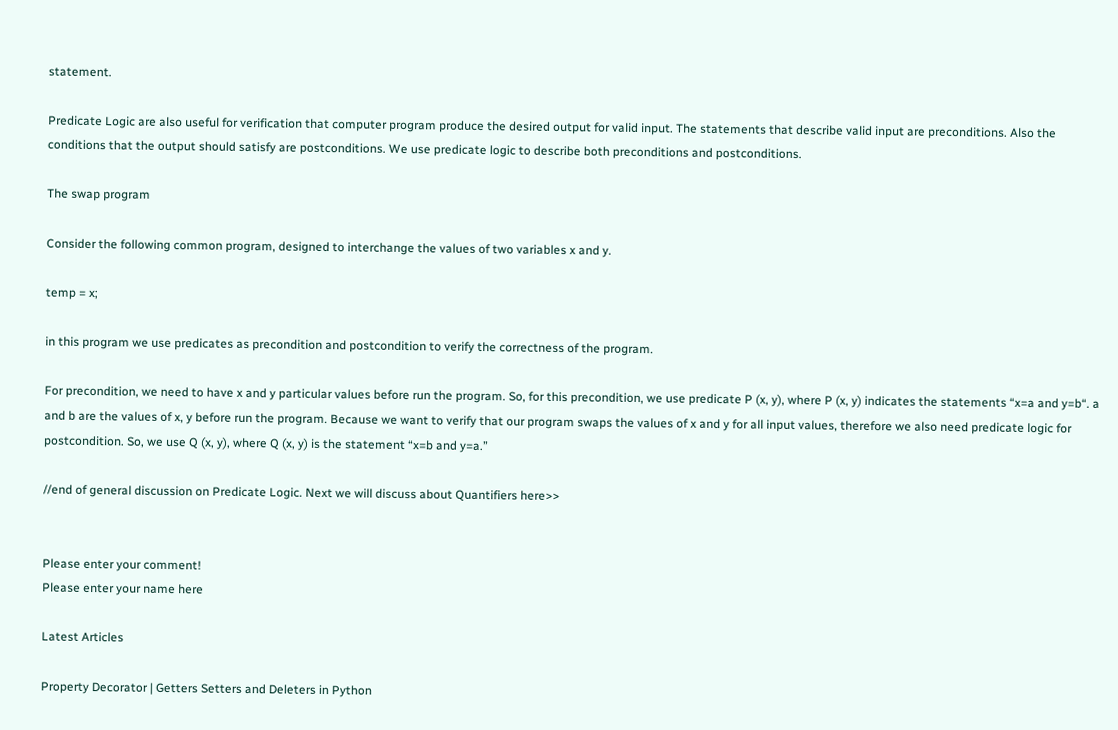statement.

Predicate Logic are also useful for verification that computer program produce the desired output for valid input. The statements that describe valid input are preconditions. Also the conditions that the output should satisfy are postconditions. We use predicate logic to describe both preconditions and postconditions.

The swap program

Consider the following common program, designed to interchange the values of two variables x and y.

temp = x;

in this program we use predicates as precondition and postcondition to verify the correctness of the program.

For precondition, we need to have x and y particular values before run the program. So, for this precondition, we use predicate P (x, y), where P (x, y) indicates the statements “x=a and y=b“. a and b are the values of x, y before run the program. Because we want to verify that our program swaps the values of x and y for all input values, therefore we also need predicate logic for postcondition. So, we use Q (x, y), where Q (x, y) is the statement “x=b and y=a.”

//end of general discussion on Predicate Logic. Next we will discuss about Quantifiers here>>


Please enter your comment!
Please enter your name here

Latest Articles

Property Decorator | Getters Setters and Deleters in Python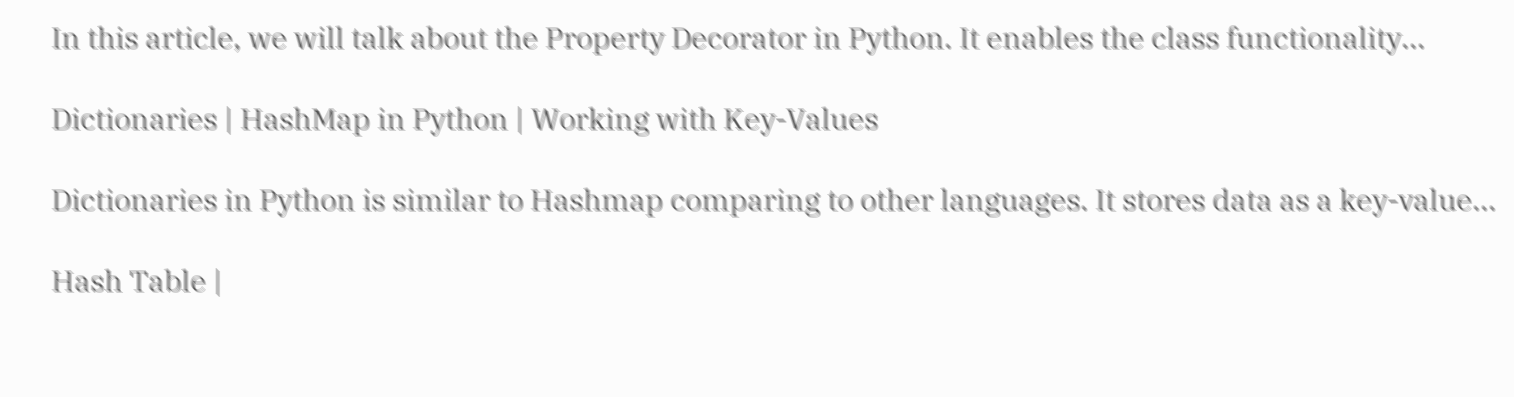In this article, we will talk about the Property Decorator in Python. It enables the class functionality...

Dictionaries | HashMap in Python | Working with Key-Values

Dictionaries in Python is similar to Hashmap comparing to other languages. It stores data as a key-value...

Hash Table |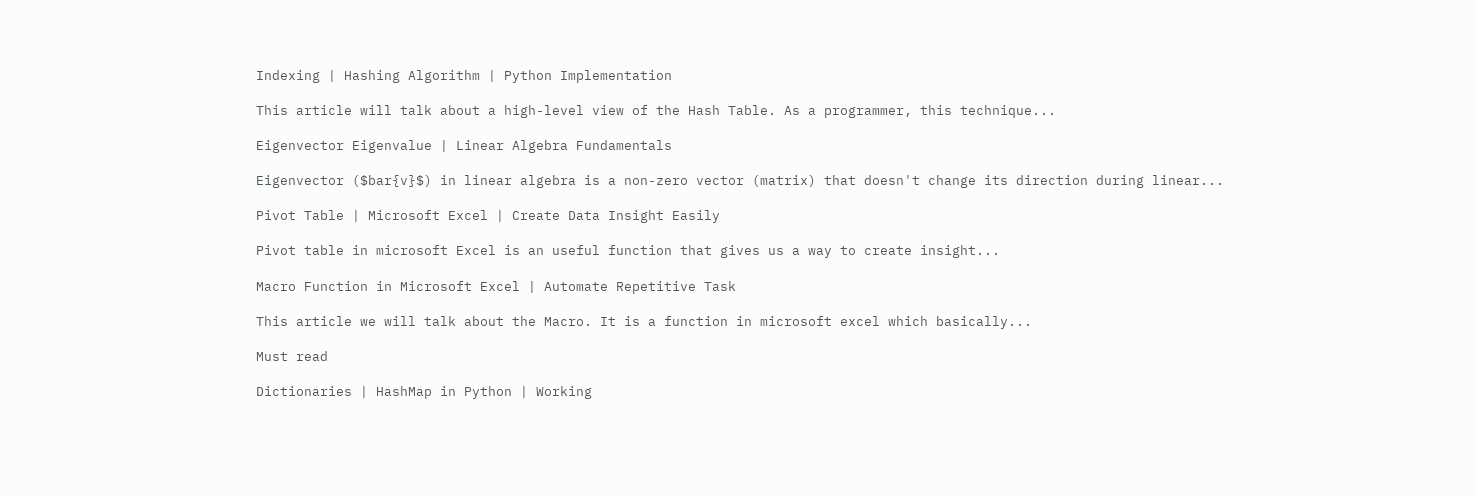Indexing | Hashing Algorithm | Python Implementation

This article will talk about a high-level view of the Hash Table. As a programmer, this technique...

Eigenvector Eigenvalue | Linear Algebra Fundamentals

Eigenvector ($bar{v}$) in linear algebra is a non-zero vector (matrix) that doesn't change its direction during linear...

Pivot Table | Microsoft Excel | Create Data Insight Easily

Pivot table in microsoft Excel is an useful function that gives us a way to create insight...

Macro Function in Microsoft Excel | Automate Repetitive Task

This article we will talk about the Macro. It is a function in microsoft excel which basically...

Must read

Dictionaries | HashMap in Python | Working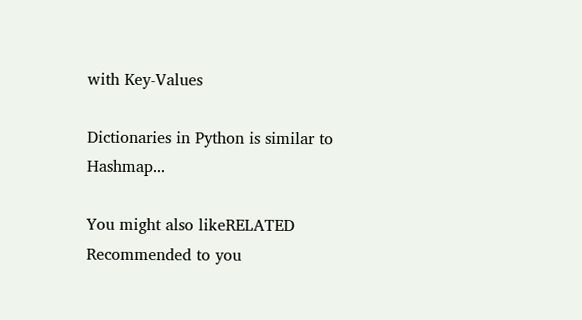with Key-Values

Dictionaries in Python is similar to Hashmap...

You might also likeRELATED
Recommended to you